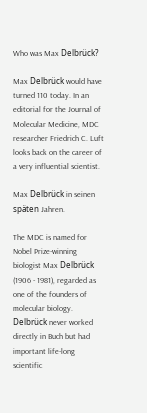Who was Max Delbrück?

Max Delbrück would have turned 110 today. In an editorial for the Journal of Molecular Medicine, MDC researcher Friedrich C. Luft looks back on the career of a very influential scientist.

Max Delbrück in seinen späten Jahren.

The MDC is named for Nobel Prize-winning biologist Max Delbrück (1906 - 1981), regarded as one of the founders of molecular biology. Delbrück never worked directly in Buch but had important life-long scientific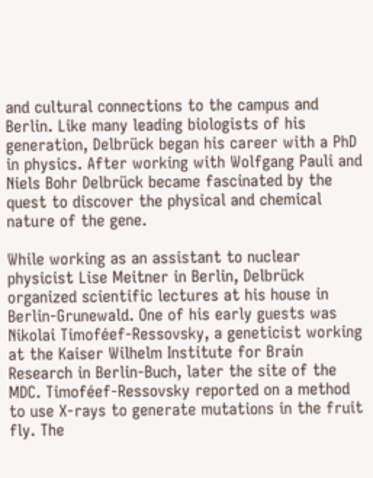and cultural connections to the campus and Berlin. Like many leading biologists of his generation, Delbrück began his career with a PhD in physics. After working with Wolfgang Pauli and Niels Bohr Delbrück became fascinated by the quest to discover the physical and chemical nature of the gene.

While working as an assistant to nuclear physicist Lise Meitner in Berlin, Delbrück organized scientific lectures at his house in Berlin-Grunewald. One of his early guests was Nikolai Timoféef-Ressovsky, a geneticist working at the Kaiser Wilhelm Institute for Brain Research in Berlin-Buch, later the site of the MDC. Timoféef-Ressovsky reported on a method to use X-rays to generate mutations in the fruit fly. The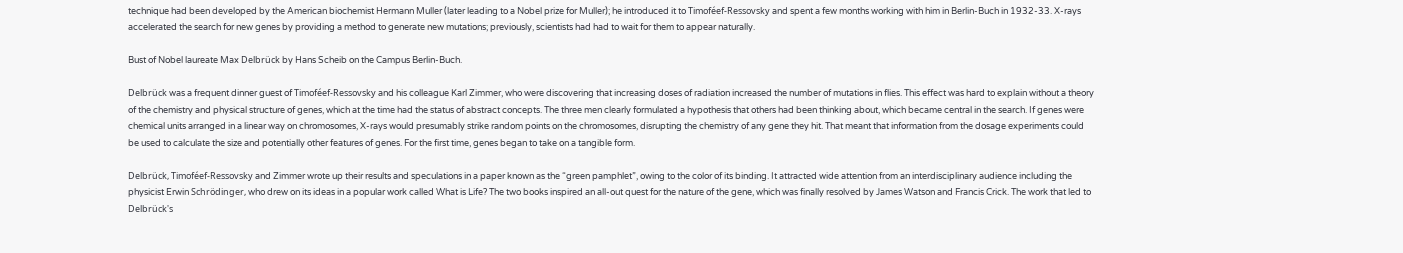technique had been developed by the American biochemist Hermann Muller (later leading to a Nobel prize for Muller); he introduced it to Timoféef-Ressovsky and spent a few months working with him in Berlin-Buch in 1932-33. X-rays accelerated the search for new genes by providing a method to generate new mutations; previously, scientists had had to wait for them to appear naturally.

Bust of Nobel laureate Max Delbrück by Hans Scheib on the Campus Berlin-Buch.

Delbrück was a frequent dinner guest of Timoféef-Ressovsky and his colleague Karl Zimmer, who were discovering that increasing doses of radiation increased the number of mutations in flies. This effect was hard to explain without a theory of the chemistry and physical structure of genes, which at the time had the status of abstract concepts. The three men clearly formulated a hypothesis that others had been thinking about, which became central in the search. If genes were chemical units arranged in a linear way on chromosomes, X-rays would presumably strike random points on the chromosomes, disrupting the chemistry of any gene they hit. That meant that information from the dosage experiments could be used to calculate the size and potentially other features of genes. For the first time, genes began to take on a tangible form.

Delbrück, Timoféef-Ressovsky and Zimmer wrote up their results and speculations in a paper known as the “green pamphlet”, owing to the color of its binding. It attracted wide attention from an interdisciplinary audience including the physicist Erwin Schrödinger, who drew on its ideas in a popular work called What is Life? The two books inspired an all-out quest for the nature of the gene, which was finally resolved by James Watson and Francis Crick. The work that led to Delbrück's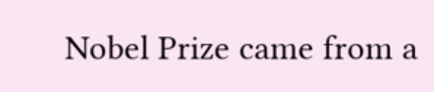Nobel Prize came from a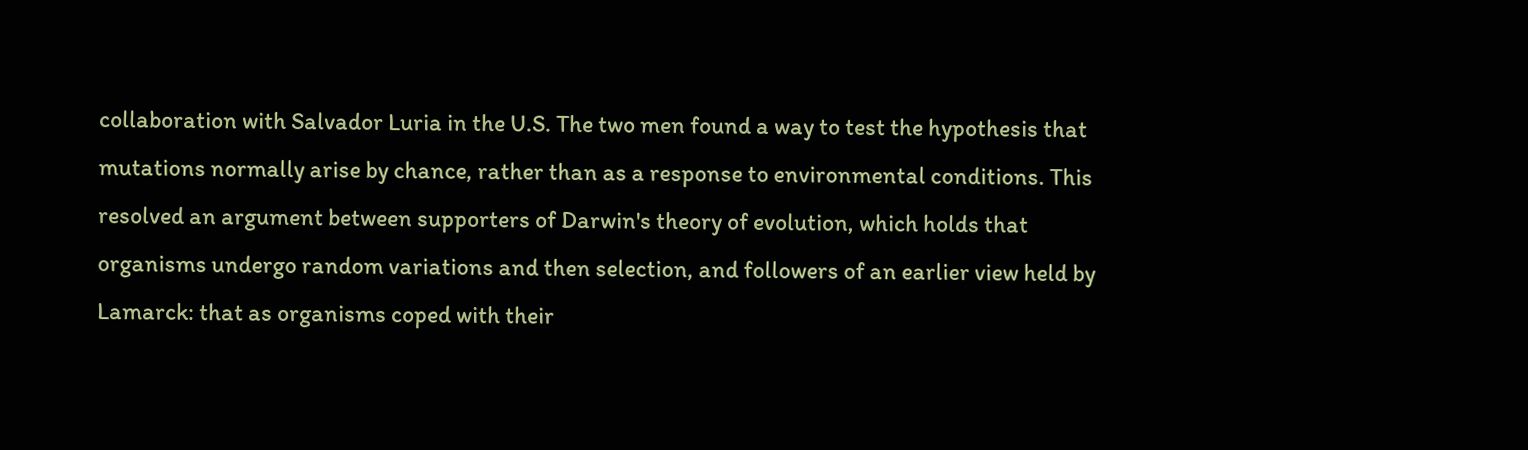collaboration with Salvador Luria in the U.S. The two men found a way to test the hypothesis that mutations normally arise by chance, rather than as a response to environmental conditions. This resolved an argument between supporters of Darwin's theory of evolution, which holds that organisms undergo random variations and then selection, and followers of an earlier view held by Lamarck: that as organisms coped with their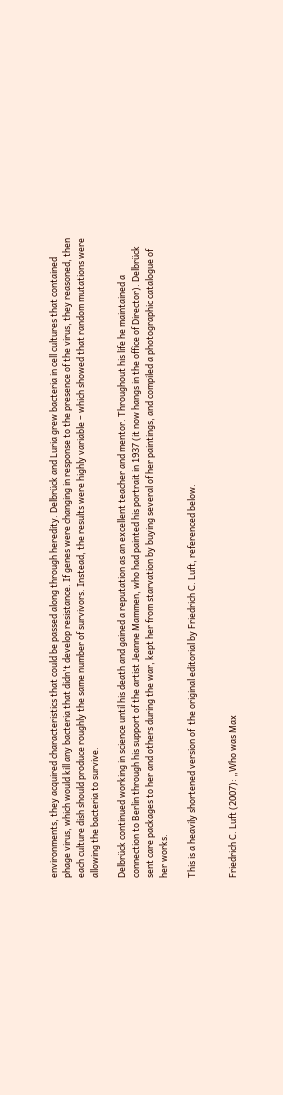environments, they acquired characteristics that could be passed along through heredity. Delbrück and Luria grew bacteria in cell cultures that contained phage virus, which would kill any bacteria that didn't develop resistance. If genes were changing in response to the presence of the virus, they reasoned, then each culture dish should produce roughly the same number of survivors. Instead, the results were highly variable – which showed that random mutations were allowing the bacteria to survive.

Delbrück continued working in science until his death and gained a reputation as an excellent teacher and mentor. Throughout his life he maintained a connection to Berlin through his support of the artist Jeanne Mammen, who had painted his portrait in 1937 (it now hangs in the office of Director). Delbrück sent care packages to her and others during the war, kept her from starvation by buying several of her paintings, and compiled a photographic catalogue of her works.

This is a heavily shortened version of  the original editorial by Friedrich C. Luft, referenced below.


Friedrich C. Luft (2007): „Who was Max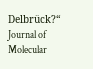Delbrück?“ Journal of Molecular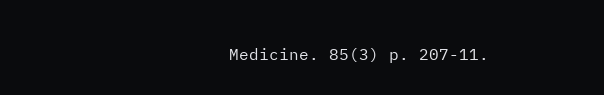Medicine. 85(3) p. 207-11.